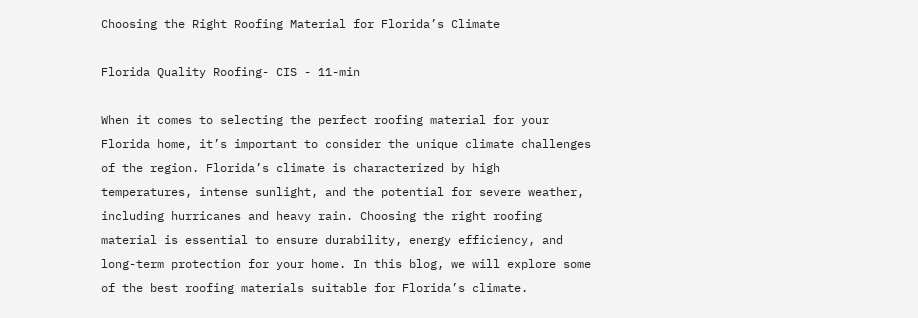Choosing the Right Roofing Material for Florida’s Climate

Florida Quality Roofing- CIS - 11-min

When it comes to selecting the perfect roofing material for your Florida home, it’s important to consider the unique climate challenges of the region. Florida’s climate is characterized by high temperatures, intense sunlight, and the potential for severe weather, including hurricanes and heavy rain. Choosing the right roofing material is essential to ensure durability, energy efficiency, and long-term protection for your home. In this blog, we will explore some of the best roofing materials suitable for Florida’s climate.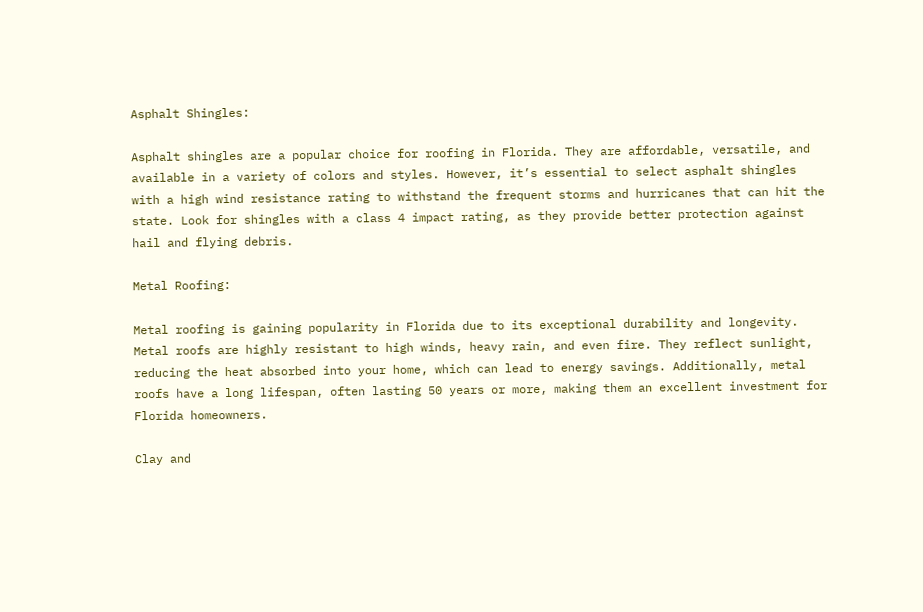Asphalt Shingles:

Asphalt shingles are a popular choice for roofing in Florida. They are affordable, versatile, and available in a variety of colors and styles. However, it’s essential to select asphalt shingles with a high wind resistance rating to withstand the frequent storms and hurricanes that can hit the state. Look for shingles with a class 4 impact rating, as they provide better protection against hail and flying debris.

Metal Roofing:

Metal roofing is gaining popularity in Florida due to its exceptional durability and longevity. Metal roofs are highly resistant to high winds, heavy rain, and even fire. They reflect sunlight, reducing the heat absorbed into your home, which can lead to energy savings. Additionally, metal roofs have a long lifespan, often lasting 50 years or more, making them an excellent investment for Florida homeowners.

Clay and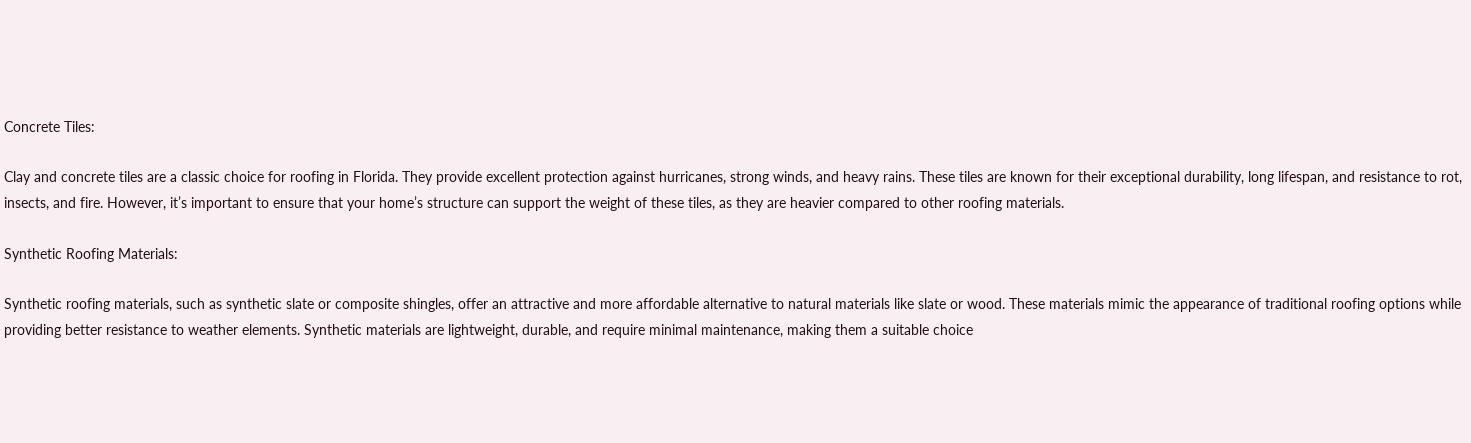Concrete Tiles:

Clay and concrete tiles are a classic choice for roofing in Florida. They provide excellent protection against hurricanes, strong winds, and heavy rains. These tiles are known for their exceptional durability, long lifespan, and resistance to rot, insects, and fire. However, it’s important to ensure that your home’s structure can support the weight of these tiles, as they are heavier compared to other roofing materials.

Synthetic Roofing Materials:

Synthetic roofing materials, such as synthetic slate or composite shingles, offer an attractive and more affordable alternative to natural materials like slate or wood. These materials mimic the appearance of traditional roofing options while providing better resistance to weather elements. Synthetic materials are lightweight, durable, and require minimal maintenance, making them a suitable choice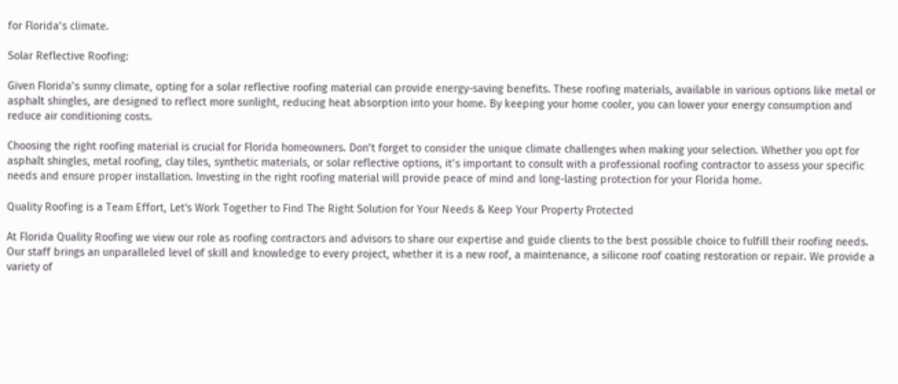for Florida’s climate.

Solar Reflective Roofing:

Given Florida’s sunny climate, opting for a solar reflective roofing material can provide energy-saving benefits. These roofing materials, available in various options like metal or asphalt shingles, are designed to reflect more sunlight, reducing heat absorption into your home. By keeping your home cooler, you can lower your energy consumption and reduce air conditioning costs.

Choosing the right roofing material is crucial for Florida homeowners. Don’t forget to consider the unique climate challenges when making your selection. Whether you opt for asphalt shingles, metal roofing, clay tiles, synthetic materials, or solar reflective options, it’s important to consult with a professional roofing contractor to assess your specific needs and ensure proper installation. Investing in the right roofing material will provide peace of mind and long-lasting protection for your Florida home.

Quality Roofing is a Team Effort, Let's Work Together to Find The Right Solution for Your Needs & Keep Your Property Protected

At Florida Quality Roofing we view our role as roofing contractors and advisors to share our expertise and guide clients to the best possible choice to fulfill their roofing needs. Our staff brings an unparalleled level of skill and knowledge to every project, whether it is a new roof, a maintenance, a silicone roof coating restoration or repair. We provide a variety of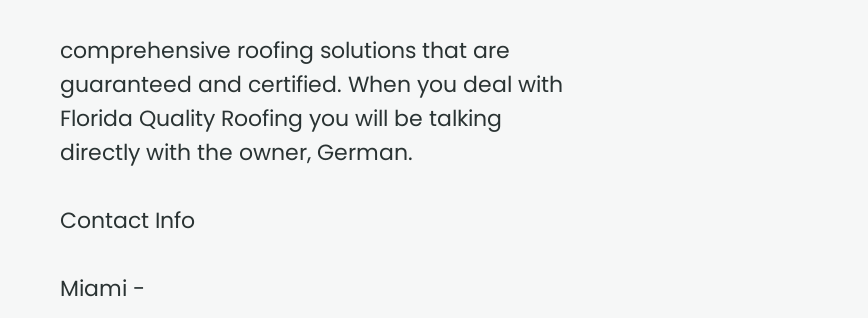comprehensive roofing solutions that are guaranteed and certified. When you deal with Florida Quality Roofing you will be talking directly with the owner, German.

Contact Info

Miami -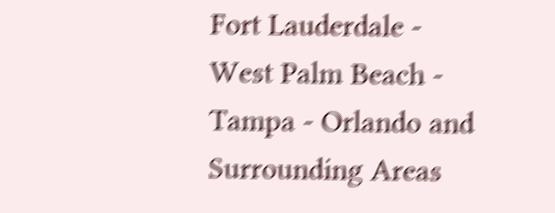Fort Lauderdale - West Palm Beach - Tampa - Orlando and Surrounding Areas